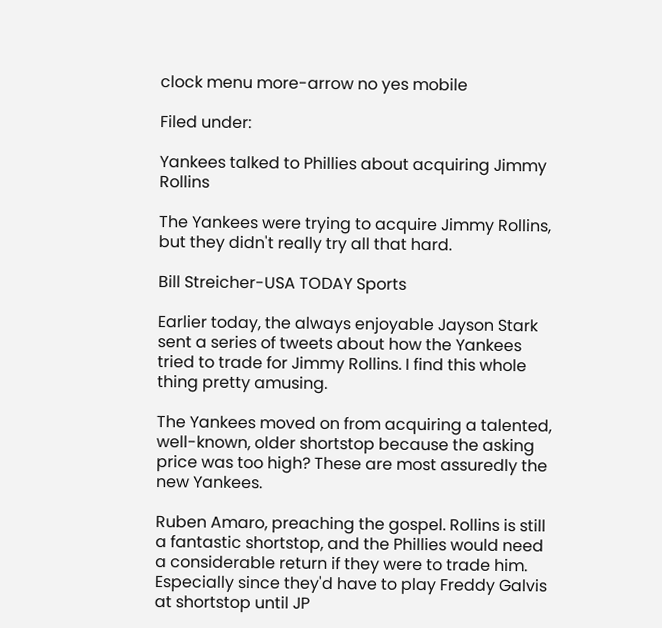clock menu more-arrow no yes mobile

Filed under:

Yankees talked to Phillies about acquiring Jimmy Rollins

The Yankees were trying to acquire Jimmy Rollins, but they didn't really try all that hard.

Bill Streicher-USA TODAY Sports

Earlier today, the always enjoyable Jayson Stark sent a series of tweets about how the Yankees tried to trade for Jimmy Rollins. I find this whole thing pretty amusing.

The Yankees moved on from acquiring a talented, well-known, older shortstop because the asking price was too high? These are most assuredly the new Yankees.

Ruben Amaro, preaching the gospel. Rollins is still a fantastic shortstop, and the Phillies would need a considerable return if they were to trade him. Especially since they'd have to play Freddy Galvis at shortstop until JP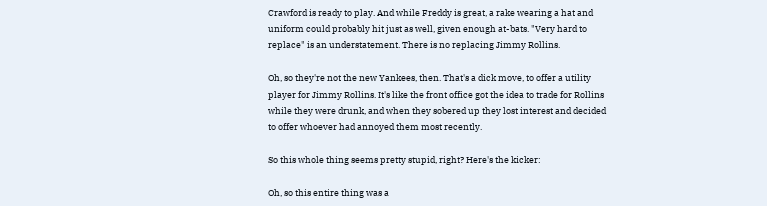Crawford is ready to play. And while Freddy is great, a rake wearing a hat and uniform could probably hit just as well, given enough at-bats. "Very hard to replace" is an understatement. There is no replacing Jimmy Rollins.

Oh, so they're not the new Yankees, then. That's a dick move, to offer a utility player for Jimmy Rollins. It's like the front office got the idea to trade for Rollins while they were drunk, and when they sobered up they lost interest and decided to offer whoever had annoyed them most recently.

So this whole thing seems pretty stupid, right? Here's the kicker:

Oh, so this entire thing was a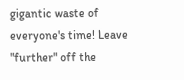gigantic waste of everyone's time! Leave "further" off the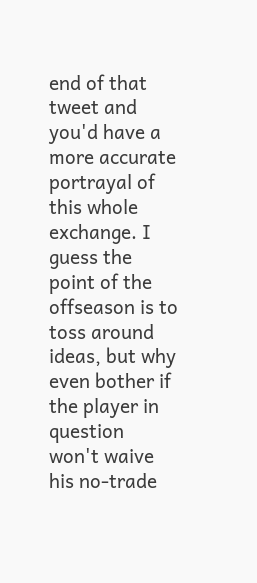end of that tweet and you'd have a more accurate portrayal of this whole exchange. I guess the point of the offseason is to toss around ideas, but why even bother if the player in question won't waive his no-trade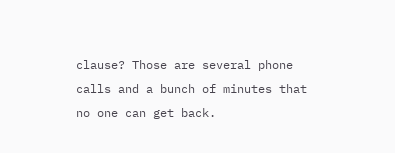clause? Those are several phone calls and a bunch of minutes that no one can get back.